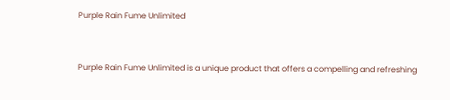Purple Rain Fume Unlimited


Purple Rain Fume Unlimited is a unique product that offers a compelling and refreshing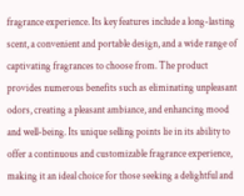fragrance experience. Its key features include a long-lasting scent, a convenient and portable design, and a wide range of captivating fragrances to choose from. The product provides numerous benefits such as eliminating unpleasant odors, creating a pleasant ambiance, and enhancing mood and well-being. Its unique selling points lie in its ability to offer a continuous and customizable fragrance experience, making it an ideal choice for those seeking a delightful and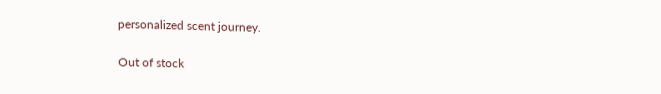personalized scent journey.

Out of stock